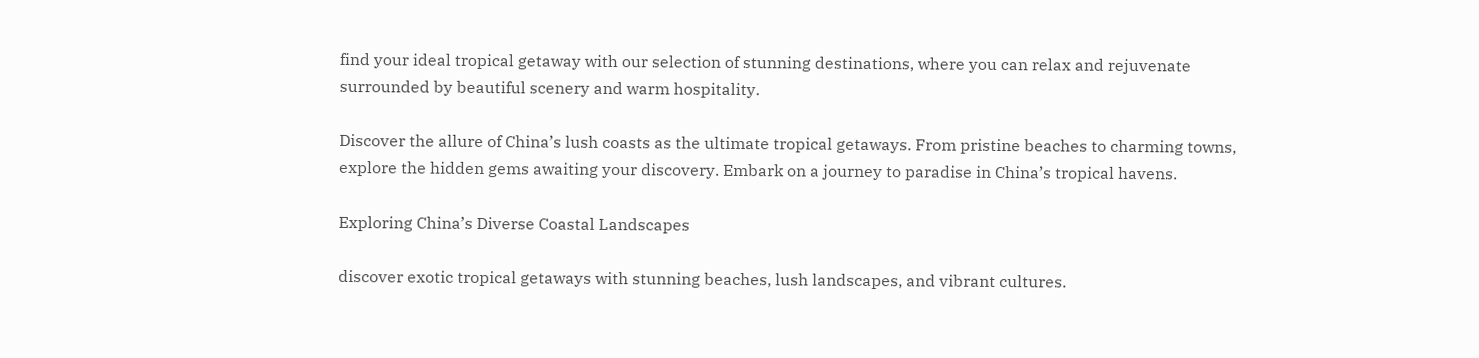find your ideal tropical getaway with our selection of stunning destinations, where you can relax and rejuvenate surrounded by beautiful scenery and warm hospitality.

Discover the allure of China’s lush coasts as the ultimate tropical getaways. From pristine beaches to charming towns, explore the hidden gems awaiting your discovery. Embark on a journey to paradise in China’s tropical havens.

Exploring China’s Diverse Coastal Landscapes

discover exotic tropical getaways with stunning beaches, lush landscapes, and vibrant cultures.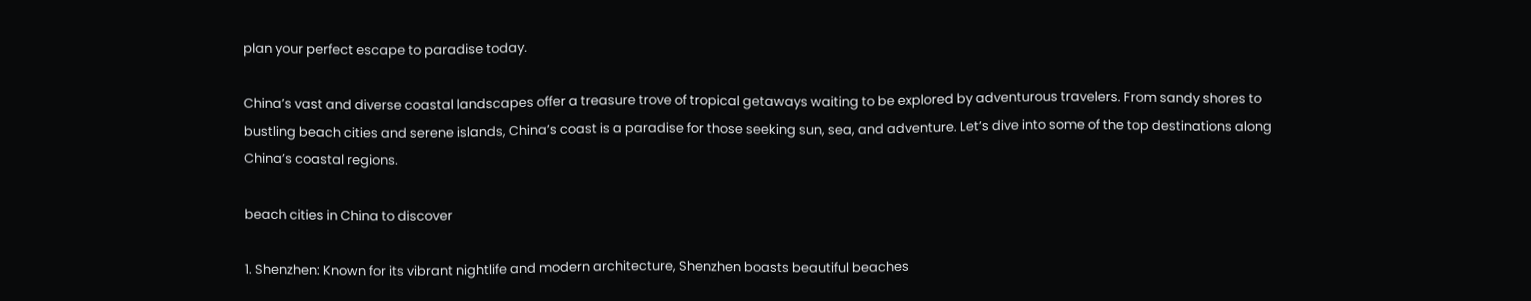plan your perfect escape to paradise today.

China’s vast and diverse coastal landscapes offer a treasure trove of tropical getaways waiting to be explored by adventurous travelers. From sandy shores to bustling beach cities and serene islands, China’s coast is a paradise for those seeking sun, sea, and adventure. Let’s dive into some of the top destinations along China’s coastal regions.

beach cities in China to discover

1. Shenzhen: Known for its vibrant nightlife and modern architecture, Shenzhen boasts beautiful beaches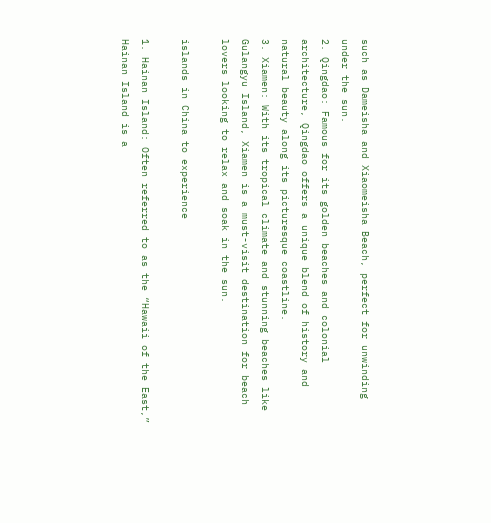such as Dameisha and Xiaomeisha Beach, perfect for unwinding under the sun.
2. Qingdao: Famous for its golden beaches and colonial architecture, Qingdao offers a unique blend of history and natural beauty along its picturesque coastline.
3. Xiamen: With its tropical climate and stunning beaches like Gulangyu Island, Xiamen is a must-visit destination for beach lovers looking to relax and soak in the sun.

islands in China to experience

1. Hainan Island: Often referred to as the “Hawaii of the East,” Hainan Island is a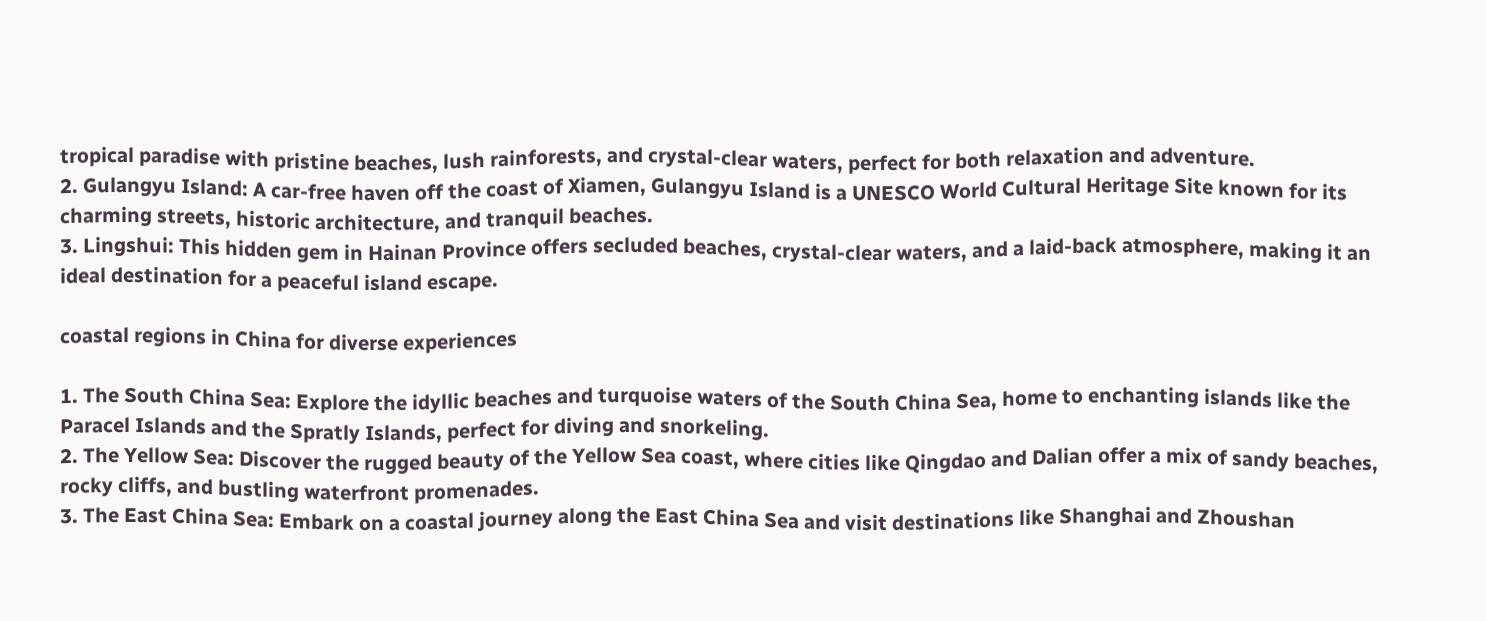tropical paradise with pristine beaches, lush rainforests, and crystal-clear waters, perfect for both relaxation and adventure.
2. Gulangyu Island: A car-free haven off the coast of Xiamen, Gulangyu Island is a UNESCO World Cultural Heritage Site known for its charming streets, historic architecture, and tranquil beaches.
3. Lingshui: This hidden gem in Hainan Province offers secluded beaches, crystal-clear waters, and a laid-back atmosphere, making it an ideal destination for a peaceful island escape.

coastal regions in China for diverse experiences

1. The South China Sea: Explore the idyllic beaches and turquoise waters of the South China Sea, home to enchanting islands like the Paracel Islands and the Spratly Islands, perfect for diving and snorkeling.
2. The Yellow Sea: Discover the rugged beauty of the Yellow Sea coast, where cities like Qingdao and Dalian offer a mix of sandy beaches, rocky cliffs, and bustling waterfront promenades.
3. The East China Sea: Embark on a coastal journey along the East China Sea and visit destinations like Shanghai and Zhoushan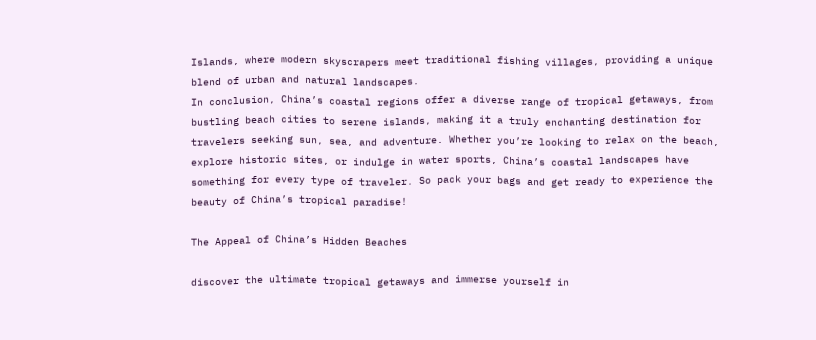Islands, where modern skyscrapers meet traditional fishing villages, providing a unique blend of urban and natural landscapes.
In conclusion, China’s coastal regions offer a diverse range of tropical getaways, from bustling beach cities to serene islands, making it a truly enchanting destination for travelers seeking sun, sea, and adventure. Whether you’re looking to relax on the beach, explore historic sites, or indulge in water sports, China’s coastal landscapes have something for every type of traveler. So pack your bags and get ready to experience the beauty of China’s tropical paradise!

The Appeal of China’s Hidden Beaches

discover the ultimate tropical getaways and immerse yourself in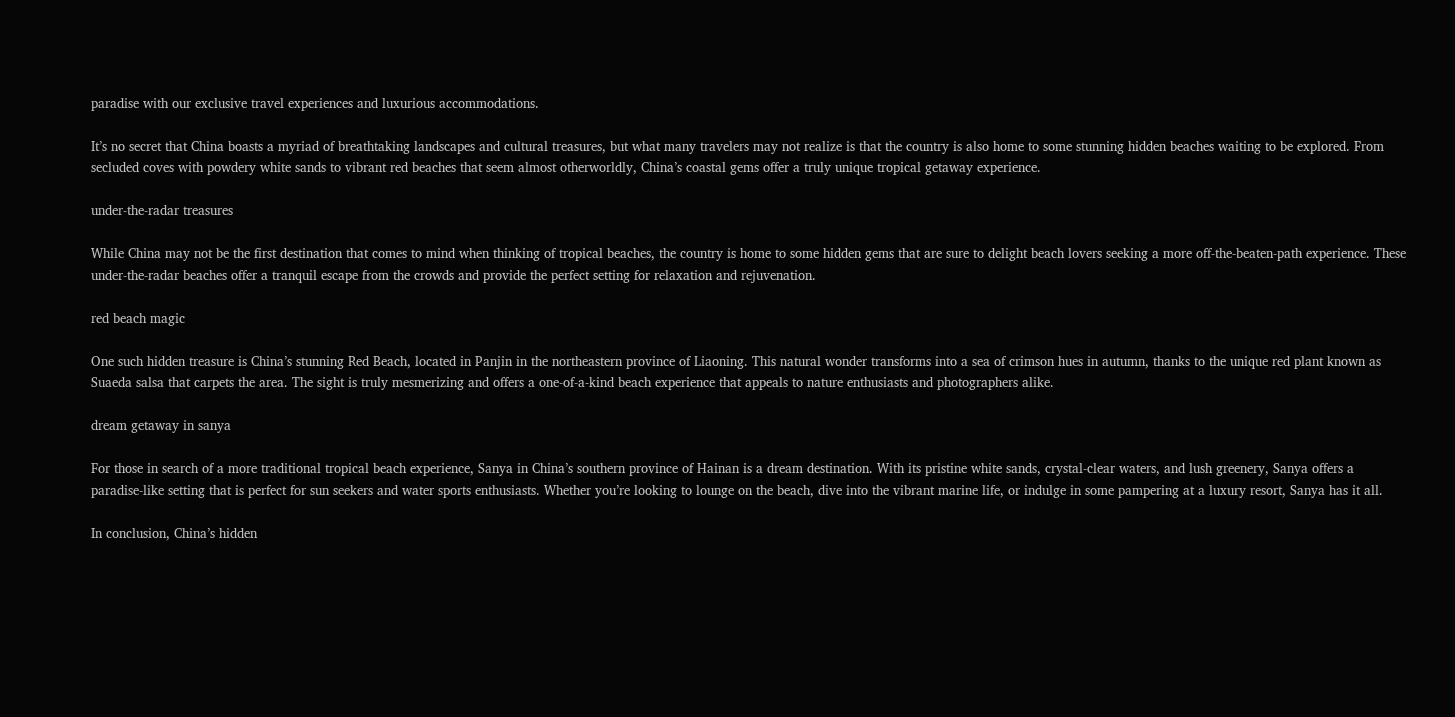paradise with our exclusive travel experiences and luxurious accommodations.

It’s no secret that China boasts a myriad of breathtaking landscapes and cultural treasures, but what many travelers may not realize is that the country is also home to some stunning hidden beaches waiting to be explored. From secluded coves with powdery white sands to vibrant red beaches that seem almost otherworldly, China’s coastal gems offer a truly unique tropical getaway experience.

under-the-radar treasures

While China may not be the first destination that comes to mind when thinking of tropical beaches, the country is home to some hidden gems that are sure to delight beach lovers seeking a more off-the-beaten-path experience. These under-the-radar beaches offer a tranquil escape from the crowds and provide the perfect setting for relaxation and rejuvenation.

red beach magic

One such hidden treasure is China’s stunning Red Beach, located in Panjin in the northeastern province of Liaoning. This natural wonder transforms into a sea of crimson hues in autumn, thanks to the unique red plant known as Suaeda salsa that carpets the area. The sight is truly mesmerizing and offers a one-of-a-kind beach experience that appeals to nature enthusiasts and photographers alike.

dream getaway in sanya

For those in search of a more traditional tropical beach experience, Sanya in China’s southern province of Hainan is a dream destination. With its pristine white sands, crystal-clear waters, and lush greenery, Sanya offers a paradise-like setting that is perfect for sun seekers and water sports enthusiasts. Whether you’re looking to lounge on the beach, dive into the vibrant marine life, or indulge in some pampering at a luxury resort, Sanya has it all.

In conclusion, China’s hidden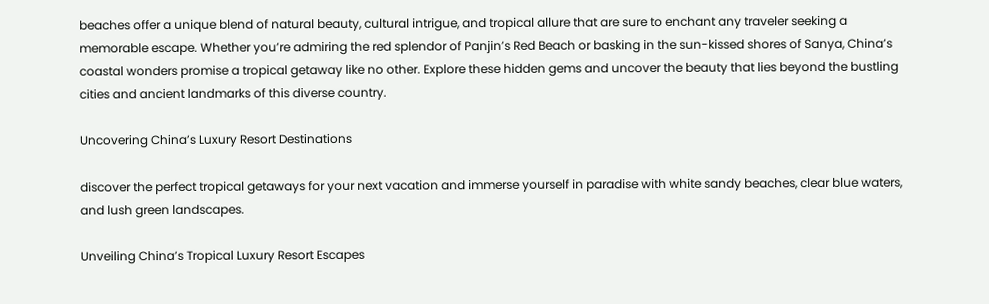beaches offer a unique blend of natural beauty, cultural intrigue, and tropical allure that are sure to enchant any traveler seeking a memorable escape. Whether you’re admiring the red splendor of Panjin’s Red Beach or basking in the sun-kissed shores of Sanya, China’s coastal wonders promise a tropical getaway like no other. Explore these hidden gems and uncover the beauty that lies beyond the bustling cities and ancient landmarks of this diverse country.

Uncovering China’s Luxury Resort Destinations

discover the perfect tropical getaways for your next vacation and immerse yourself in paradise with white sandy beaches, clear blue waters, and lush green landscapes.

Unveiling China’s Tropical Luxury Resort Escapes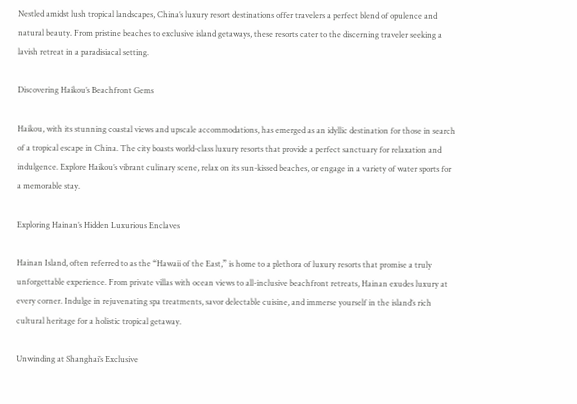Nestled amidst lush tropical landscapes, China’s luxury resort destinations offer travelers a perfect blend of opulence and natural beauty. From pristine beaches to exclusive island getaways, these resorts cater to the discerning traveler seeking a lavish retreat in a paradisiacal setting.

Discovering Haikou’s Beachfront Gems

Haikou, with its stunning coastal views and upscale accommodations, has emerged as an idyllic destination for those in search of a tropical escape in China. The city boasts world-class luxury resorts that provide a perfect sanctuary for relaxation and indulgence. Explore Haikou’s vibrant culinary scene, relax on its sun-kissed beaches, or engage in a variety of water sports for a memorable stay.

Exploring Hainan’s Hidden Luxurious Enclaves

Hainan Island, often referred to as the “Hawaii of the East,” is home to a plethora of luxury resorts that promise a truly unforgettable experience. From private villas with ocean views to all-inclusive beachfront retreats, Hainan exudes luxury at every corner. Indulge in rejuvenating spa treatments, savor delectable cuisine, and immerse yourself in the island’s rich cultural heritage for a holistic tropical getaway.

Unwinding at Shanghai’s Exclusive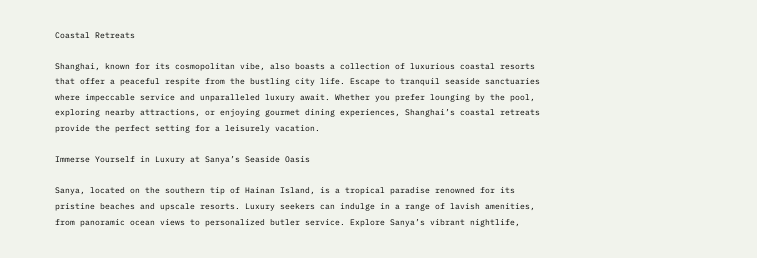Coastal Retreats

Shanghai, known for its cosmopolitan vibe, also boasts a collection of luxurious coastal resorts that offer a peaceful respite from the bustling city life. Escape to tranquil seaside sanctuaries where impeccable service and unparalleled luxury await. Whether you prefer lounging by the pool, exploring nearby attractions, or enjoying gourmet dining experiences, Shanghai’s coastal retreats provide the perfect setting for a leisurely vacation.

Immerse Yourself in Luxury at Sanya’s Seaside Oasis

Sanya, located on the southern tip of Hainan Island, is a tropical paradise renowned for its pristine beaches and upscale resorts. Luxury seekers can indulge in a range of lavish amenities, from panoramic ocean views to personalized butler service. Explore Sanya’s vibrant nightlife,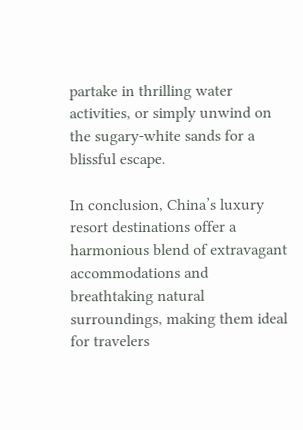partake in thrilling water activities, or simply unwind on the sugary-white sands for a blissful escape.

In conclusion, China’s luxury resort destinations offer a harmonious blend of extravagant accommodations and breathtaking natural surroundings, making them ideal for travelers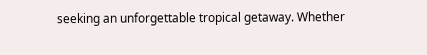seeking an unforgettable tropical getaway. Whether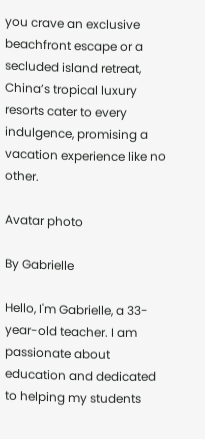you crave an exclusive beachfront escape or a secluded island retreat, China’s tropical luxury resorts cater to every indulgence, promising a vacation experience like no other.

Avatar photo

By Gabrielle

Hello, I'm Gabrielle, a 33-year-old teacher. I am passionate about education and dedicated to helping my students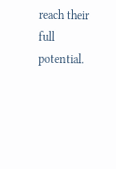reach their full potential.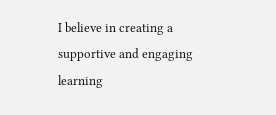I believe in creating a supportive and engaging learning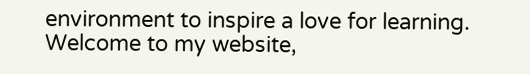environment to inspire a love for learning. Welcome to my website,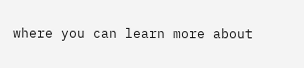where you can learn more about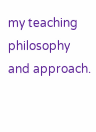my teaching philosophy and approach.